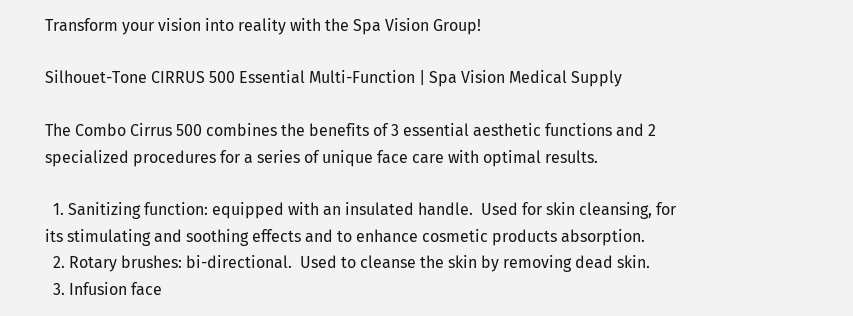Transform your vision into reality with the Spa Vision Group!

Silhouet-Tone CIRRUS 500 Essential Multi-Function | Spa Vision Medical Supply

The Combo Cirrus 500 combines the benefits of 3 essential aesthetic functions and 2 specialized procedures for a series of unique face care with optimal results.

  1. Sanitizing function: equipped with an insulated handle.  Used for skin cleansing, for its stimulating and soothing effects and to enhance cosmetic products absorption.
  2. Rotary brushes: bi-directional.  Used to cleanse the skin by removing dead skin.
  3. Infusion face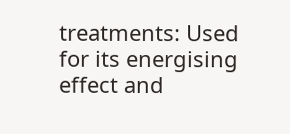treatments: Used for its energising effect and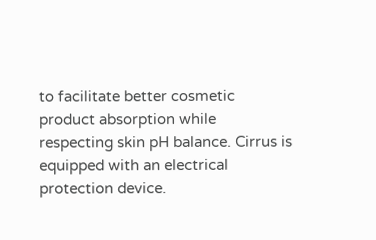to facilitate better cosmetic product absorption while respecting skin pH balance. Cirrus is equipped with an electrical protection device.